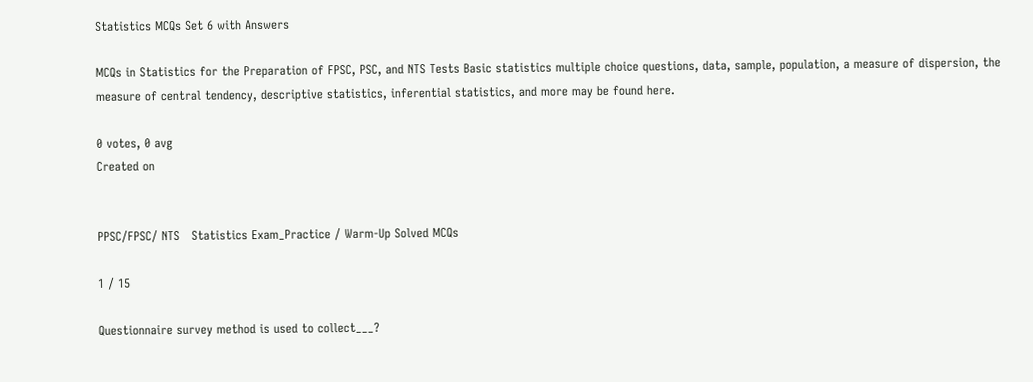Statistics MCQs Set 6 with Answers

MCQs in Statistics for the Preparation of FPSC, PSC, and NTS Tests Basic statistics multiple choice questions, data, sample, population, a measure of dispersion, the measure of central tendency, descriptive statistics, inferential statistics, and more may be found here.

0 votes, 0 avg
Created on


PPSC/FPSC/ NTS   Statistics Exam_Practice / Warm-Up Solved MCQs

1 / 15

Questionnaire survey method is used to collect___?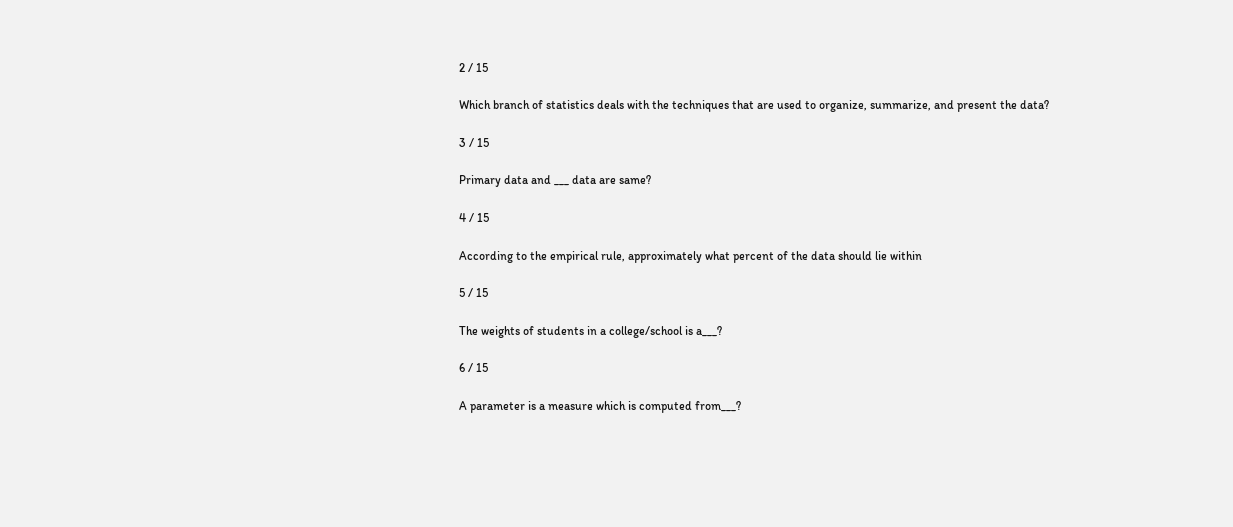2 / 15

Which branch of statistics deals with the techniques that are used to organize, summarize, and present the data?

3 / 15

Primary data and ___ data are same?

4 / 15

According to the empirical rule, approximately what percent of the data should lie within

5 / 15

The weights of students in a college/school is a___?

6 / 15

A parameter is a measure which is computed from___?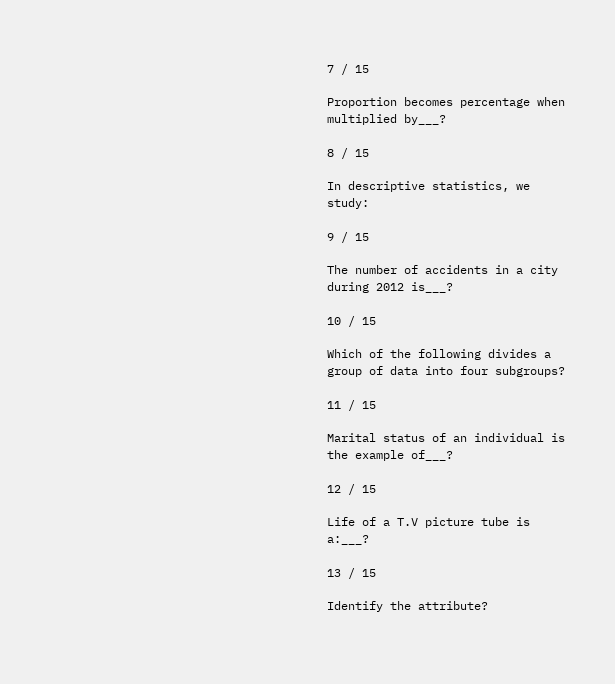7 / 15

Proportion becomes percentage when multiplied by___?

8 / 15

In descriptive statistics, we study:

9 / 15

The number of accidents in a city during 2012 is___?

10 / 15

Which of the following divides a group of data into four subgroups?

11 / 15

Marital status of an individual is the example of___?

12 / 15

Life of a T.V picture tube is a:___?

13 / 15

Identify the attribute?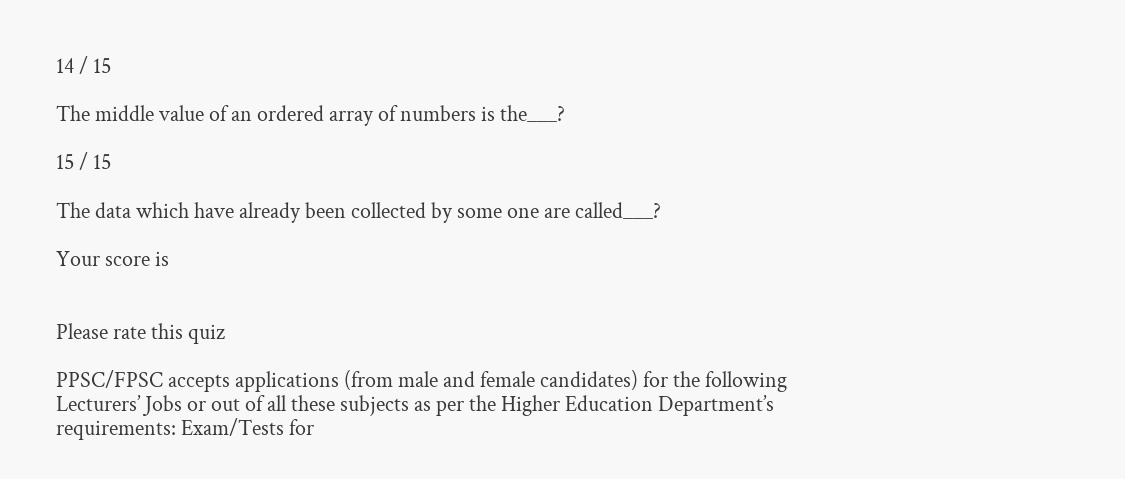14 / 15

The middle value of an ordered array of numbers is the___?

15 / 15

The data which have already been collected by some one are called___?

Your score is


Please rate this quiz

PPSC/FPSC accepts applications (from male and female candidates) for the following Lecturers’ Jobs or out of all these subjects as per the Higher Education Department’s requirements: Exam/Tests for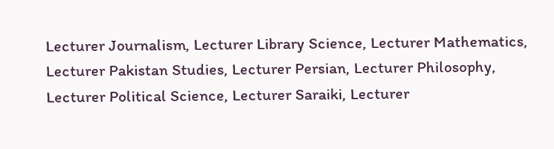Lecturer Journalism, Lecturer Library Science, Lecturer Mathematics, Lecturer Pakistan Studies, Lecturer Persian, Lecturer Philosophy, Lecturer Political Science, Lecturer Saraiki, Lecturer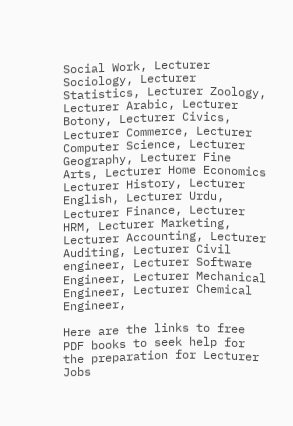Social Work, Lecturer Sociology, Lecturer Statistics, Lecturer Zoology, Lecturer Arabic, Lecturer Botony, Lecturer Civics, Lecturer Commerce, Lecturer Computer Science, Lecturer Geography, Lecturer Fine Arts, Lecturer Home Economics Lecturer History, Lecturer English, Lecturer Urdu, Lecturer Finance, Lecturer HRM, Lecturer Marketing, Lecturer Accounting, Lecturer Auditing, Lecturer Civil engineer, Lecturer Software Engineer, Lecturer Mechanical Engineer, Lecturer Chemical Engineer,

Here are the links to free PDF books to seek help for the preparation for Lecturer Jobs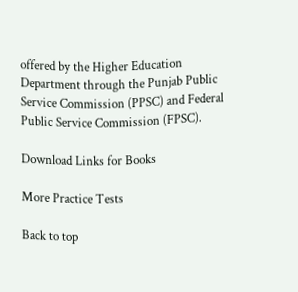offered by the Higher Education Department through the Punjab Public Service Commission (PPSC) and Federal Public Service Commission (FPSC).

Download Links for Books

More Practice Tests

Back to top